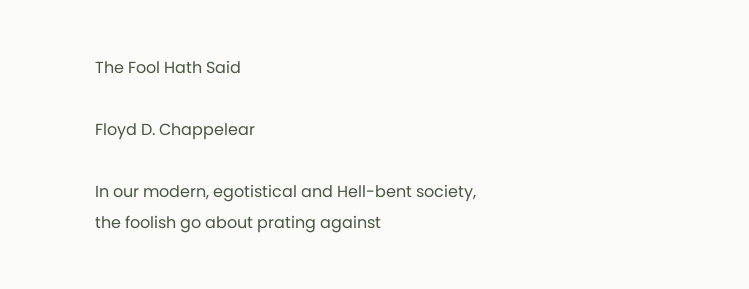The Fool Hath Said

Floyd D. Chappelear

In our modern, egotistical and Hell-bent society, the foolish go about prating against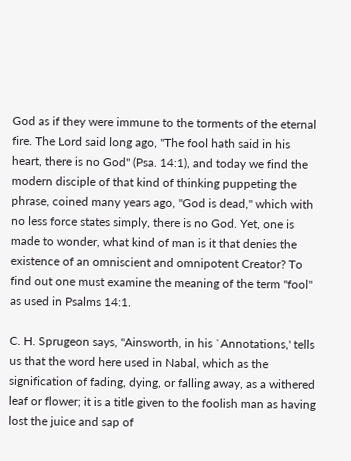God as if they were immune to the torments of the eternal fire. The Lord said long ago, "The fool hath said in his heart, there is no God" (Psa. 14:1), and today we find the modern disciple of that kind of thinking puppeting the phrase, coined many years ago, "God is dead," which with no less force states simply, there is no God. Yet, one is made to wonder, what kind of man is it that denies the existence of an omniscient and omnipotent Creator? To find out one must examine the meaning of the term "fool" as used in Psalms 14:1.

C. H. Sprugeon says, "Ainsworth, in his `Annotations,' tells us that the word here used in Nabal, which as the signification of fading, dying, or falling away, as a withered leaf or flower; it is a title given to the foolish man as having lost the juice and sap of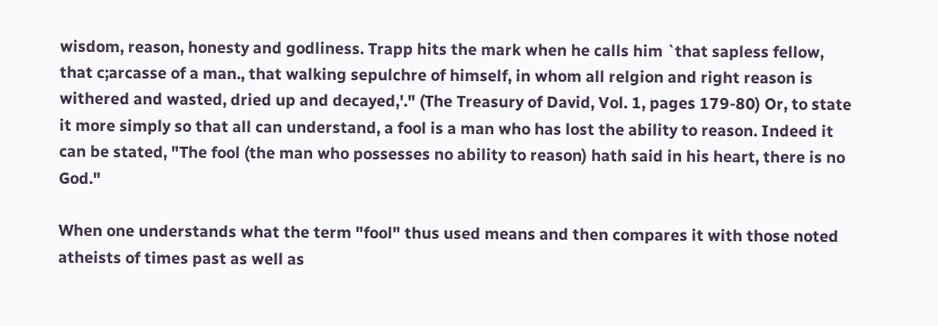wisdom, reason, honesty and godliness. Trapp hits the mark when he calls him `that sapless fellow, that c;arcasse of a man., that walking sepulchre of himself, in whom all relgion and right reason is withered and wasted, dried up and decayed,'." (The Treasury of David, Vol. 1, pages 179-80) Or, to state it more simply so that all can understand, a fool is a man who has lost the ability to reason. Indeed it can be stated, "The fool (the man who possesses no ability to reason) hath said in his heart, there is no God."

When one understands what the term "fool" thus used means and then compares it with those noted atheists of times past as well as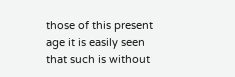those of this present age it is easily seen that such is without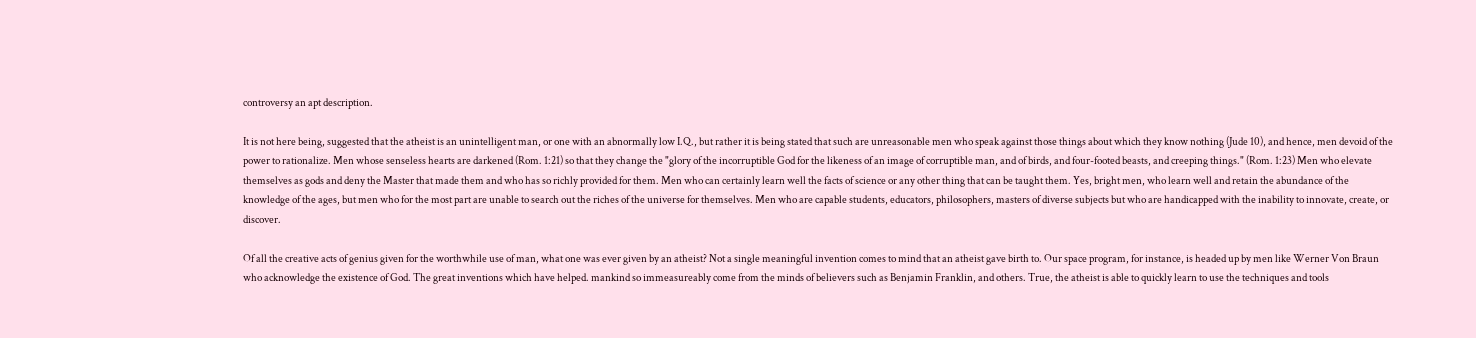controversy an apt description.

It is not here being, suggested that the atheist is an unintelligent man, or one with an abnormally low I.Q., but rather it is being stated that such are unreasonable men who speak against those things about which they know nothing (Jude 10), and hence, men devoid of the power to rationalize. Men whose senseless hearts are darkened (Rom. 1:21) so that they change the "glory of the incorruptible God for the likeness of an image of corruptible man, and of birds, and four-footed beasts, and creeping things." (Rom. 1:23) Men who elevate themselves as gods and deny the Master that made them and who has so richly provided for them. Men who can certainly learn well the facts of science or any other thing that can be taught them. Yes, bright men, who learn well and retain the abundance of the knowledge of the ages, but men who for the most part are unable to search out the riches of the universe for themselves. Men who are capable students, educators, philosophers, masters of diverse subjects but who are handicapped with the inability to innovate, create, or discover.

Of all the creative acts of genius given for the worthwhile use of man, what one was ever given by an atheist? Not a single meaningful invention comes to mind that an atheist gave birth to. Our space program, for instance, is headed up by men like Werner Von Braun who acknowledge the existence of God. The great inventions which have helped. mankind so immeasureably come from the minds of believers such as Benjamin Franklin, and others. True, the atheist is able to quickly learn to use the techniques and tools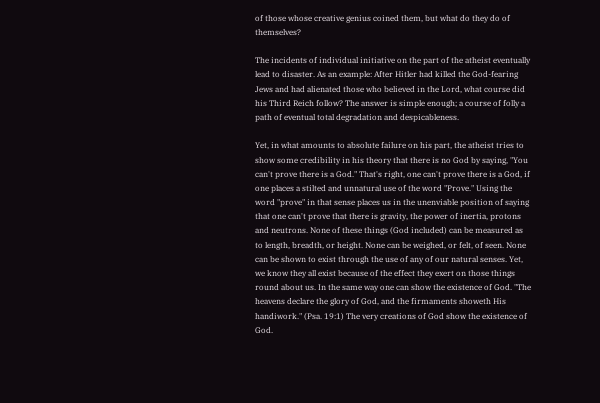of those whose creative genius coined them, but what do they do of themselves?

The incidents of individual initiative on the part of the atheist eventually lead to disaster. As an example: After Hitler had killed the God-fearing Jews and had alienated those who believed in the Lord, what course did his Third Reich follow? The answer is simple enough; a course of folly a path of eventual total degradation and despicableness.

Yet, in what amounts to absolute failure on his part, the atheist tries to show some credibility in his theory that there is no God by saying, "You can't prove there is a God." That's right, one can't prove there is a God, if one places a stilted and unnatural use of the word "Prove." Using the word "prove" in that sense places us in the unenviable position of saying that one can't prove that there is gravity, the power of inertia, protons and neutrons. None of these things (God included) can be measured as to length, breadth, or height. None can be weighed, or felt, of seen. None can be shown to exist through the use of any of our natural senses. Yet, we know they all exist because of the effect they exert on those things round about us. In the same way one can show the existence of God. "The heavens declare the glory of God, and the firmaments showeth His handiwork." (Psa. 19:1) The very creations of God show the existence of God.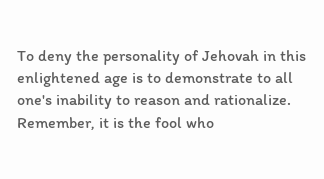To deny the personality of Jehovah in this enlightened age is to demonstrate to all one's inability to reason and rationalize. Remember, it is the fool who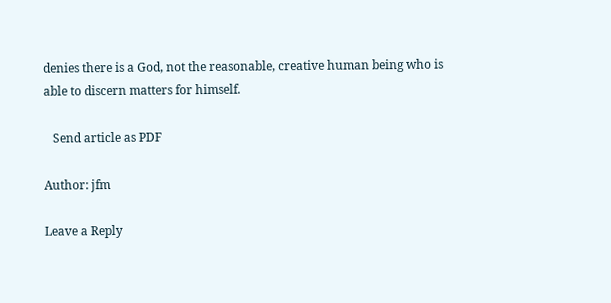denies there is a God, not the reasonable, creative human being who is able to discern matters for himself.

   Send article as PDF

Author: jfm

Leave a Reply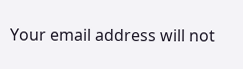Your email address will not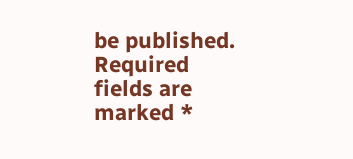be published. Required fields are marked *